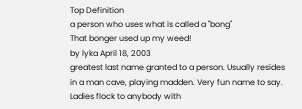Top Definition
a person who uses what is called a "bong"
That bonger used up my weed!
by lyka April 18, 2003
greatest last name granted to a person. Usually resides in a man cave, playing madden. Very fun name to say. Ladies flock to anybody with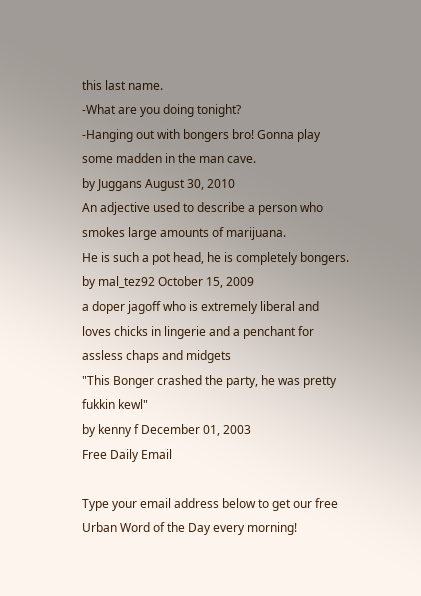this last name.
-What are you doing tonight?
-Hanging out with bongers bro! Gonna play some madden in the man cave.
by Juggans August 30, 2010
An adjective used to describe a person who smokes large amounts of marijuana.
He is such a pot head, he is completely bongers.
by mal_tez92 October 15, 2009
a doper jagoff who is extremely liberal and loves chicks in lingerie and a penchant for assless chaps and midgets
"This Bonger crashed the party, he was pretty fukkin kewl"
by kenny f December 01, 2003
Free Daily Email

Type your email address below to get our free Urban Word of the Day every morning!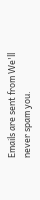Emails are sent from We'll never spam you.